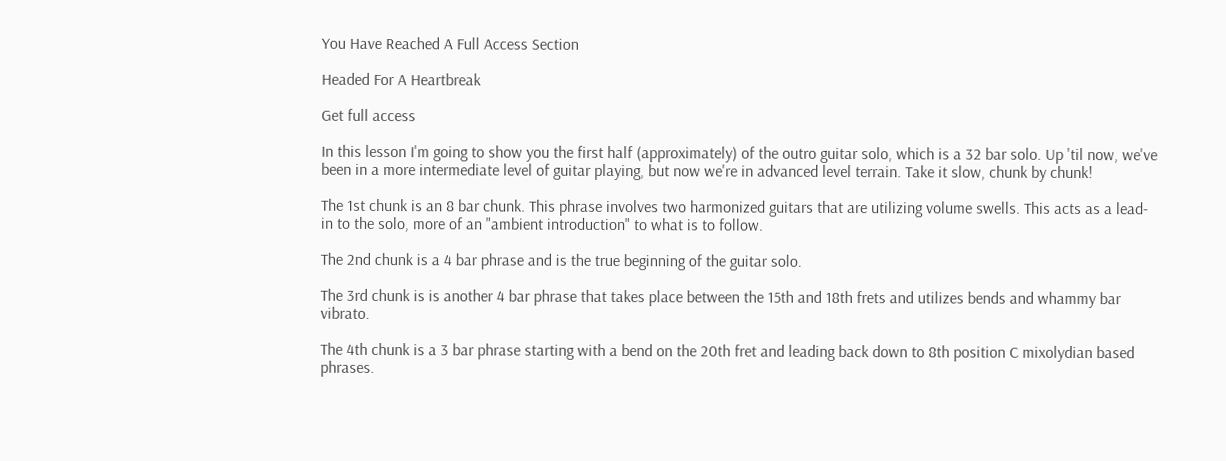You Have Reached A Full Access Section

Headed For A Heartbreak

Get full access

In this lesson I'm going to show you the first half (approximately) of the outro guitar solo, which is a 32 bar solo. Up 'til now, we've been in a more intermediate level of guitar playing, but now we're in advanced level terrain. Take it slow, chunk by chunk!

The 1st chunk is an 8 bar chunk. This phrase involves two harmonized guitars that are utilizing volume swells. This acts as a lead-in to the solo, more of an "ambient introduction" to what is to follow.

The 2nd chunk is a 4 bar phrase and is the true beginning of the guitar solo.

The 3rd chunk is is another 4 bar phrase that takes place between the 15th and 18th frets and utilizes bends and whammy bar vibrato.

The 4th chunk is a 3 bar phrase starting with a bend on the 20th fret and leading back down to 8th position C mixolydian based phrases.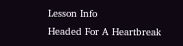Lesson Info
Headed For A Heartbreak